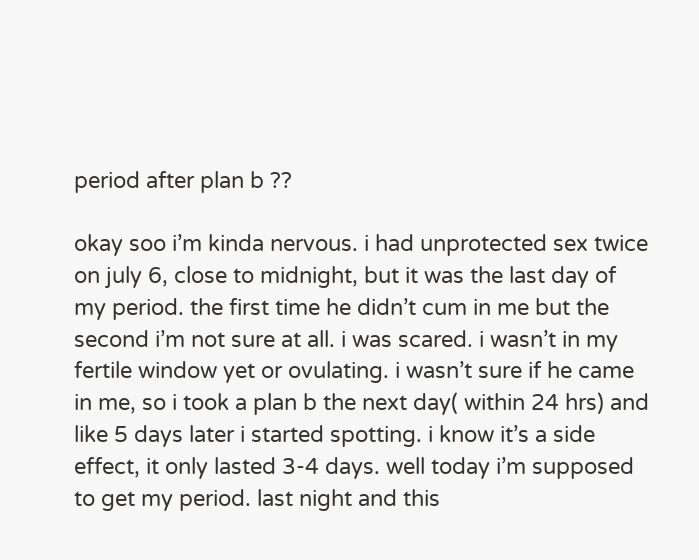period after plan b ??

okay soo i’m kinda nervous. i had unprotected sex twice on july 6, close to midnight, but it was the last day of my period. the first time he didn’t cum in me but the second i’m not sure at all. i was scared. i wasn’t in my fertile window yet or ovulating. i wasn’t sure if he came in me, so i took a plan b the next day( within 24 hrs) and like 5 days later i started spotting. i know it’s a side effect, it only lasted 3-4 days. well today i’m supposed to get my period. last night and this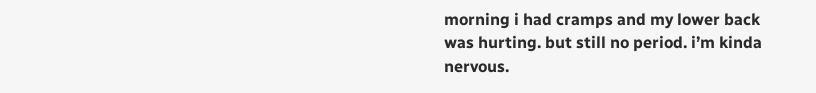morning i had cramps and my lower back was hurting. but still no period. i’m kinda nervous.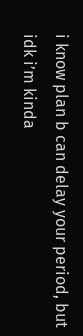i know plan b can delay your period, but idk i’m kinda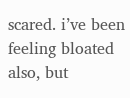scared. i’ve been feeling bloated also, but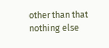other than that nothing else